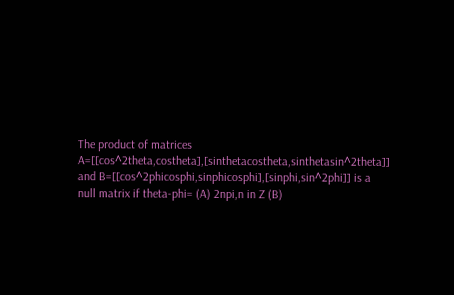The product of matrices A=[[cos^2theta,costheta],[sinthetacostheta,sinthetasin^2theta]] and B=[[cos^2phicosphi,sinphicosphi],[sinphi,sin^2phi]] is a null matrix if theta-phi= (A) 2npi,n in Z (B)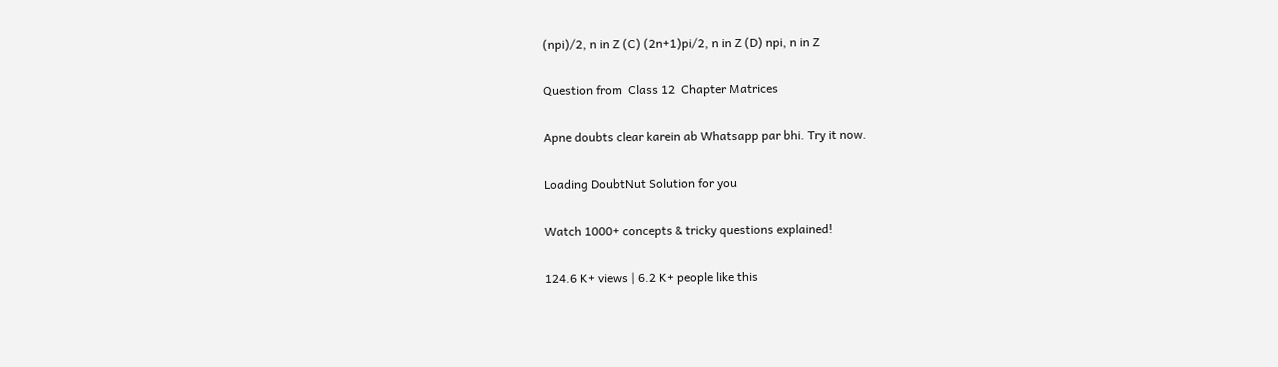(npi)/2, n in Z (C) (2n+1)pi/2, n in Z (D) npi, n in Z

Question from  Class 12  Chapter Matrices

Apne doubts clear karein ab Whatsapp par bhi. Try it now.

Loading DoubtNut Solution for you

Watch 1000+ concepts & tricky questions explained!

124.6 K+ views | 6.2 K+ people like this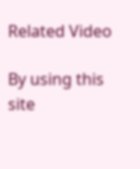Related Video

By using this site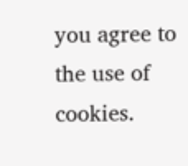you agree to the use of cookies.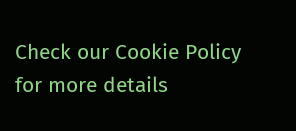Check our Cookie Policy for more details